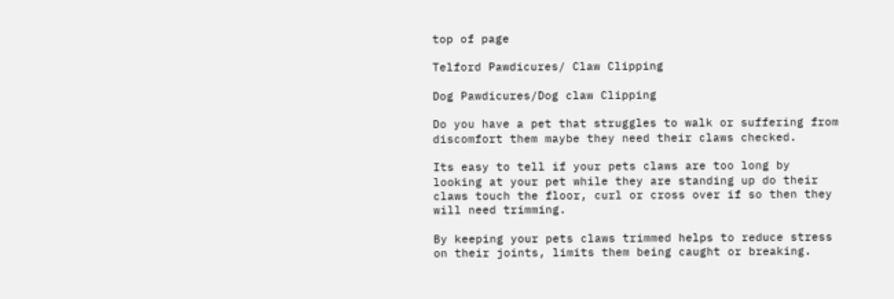top of page

Telford Pawdicures/ Claw Clipping

Dog Pawdicures/Dog claw Clipping

Do you have a pet that struggles to walk or suffering from discomfort them maybe they need their claws checked.

Its easy to tell if your pets claws are too long by looking at your pet while they are standing up do their claws touch the floor, curl or cross over if so then they will need trimming.

By keeping your pets claws trimmed helps to reduce stress on their joints, limits them being caught or breaking.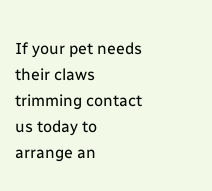If your pet needs their claws trimming contact us today to arrange an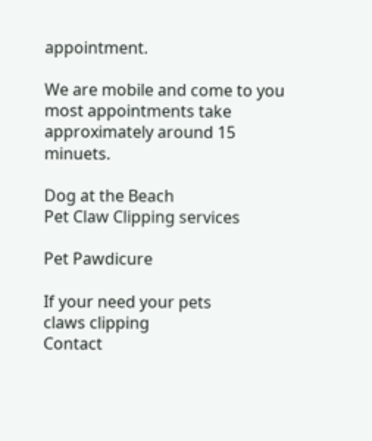appointment.

We are mobile and come to you most appointments take approximately around 15 minuets.

Dog at the Beach
Pet Claw Clipping services

Pet Pawdicure

If your need your pets
claws clipping
Contact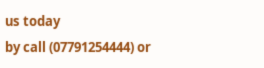us today
by call (07791254444) or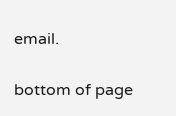email.

bottom of page